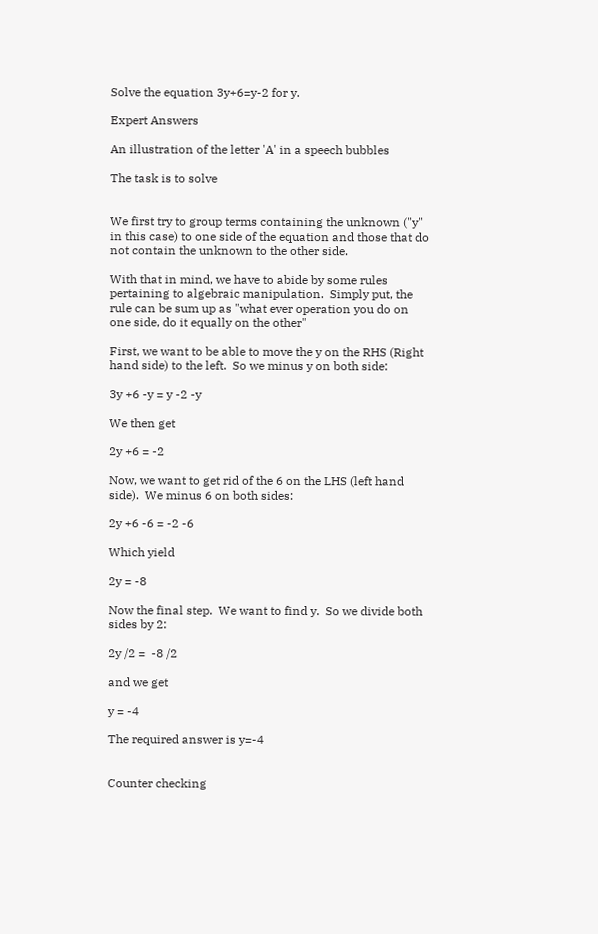Solve the equation 3y+6=y-2 for y.

Expert Answers

An illustration of the letter 'A' in a speech bubbles

The task is to solve


We first try to group terms containing the unknown ("y" in this case) to one side of the equation and those that do not contain the unknown to the other side.

With that in mind, we have to abide by some rules pertaining to algebraic manipulation.  Simply put, the rule can be sum up as "what ever operation you do on one side, do it equally on the other"

First, we want to be able to move the y on the RHS (Right hand side) to the left.  So we minus y on both side:

3y +6 -y = y -2 -y

We then get

2y +6 = -2

Now, we want to get rid of the 6 on the LHS (left hand side).  We minus 6 on both sides:

2y +6 -6 = -2 -6

Which yield

2y = -8

Now the final step.  We want to find y.  So we divide both sides by 2:

2y /2 =  -8 /2

and we get

y = -4

The required answer is y=-4


Counter checking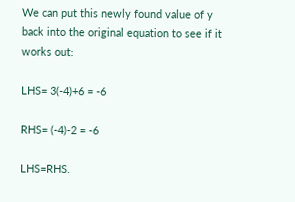We can put this newly found value of y back into the original equation to see if it works out:

LHS= 3(-4)+6 = -6

RHS= (-4)-2 = -6

LHS=RHS.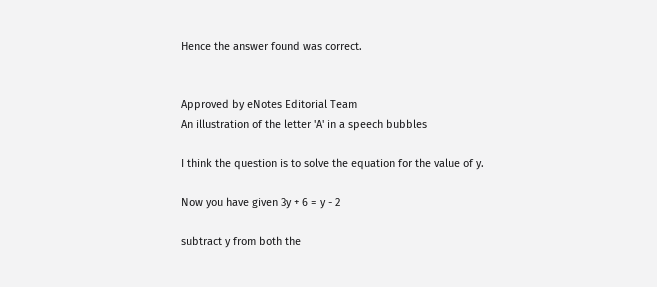Hence the answer found was correct.


Approved by eNotes Editorial Team
An illustration of the letter 'A' in a speech bubbles

I think the question is to solve the equation for the value of y.

Now you have given 3y + 6 = y - 2

subtract y from both the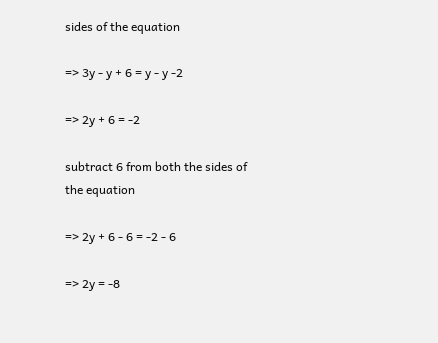sides of the equation

=> 3y - y + 6 = y - y -2

=> 2y + 6 = -2

subtract 6 from both the sides of the equation

=> 2y + 6 - 6 = -2 - 6

=> 2y = -8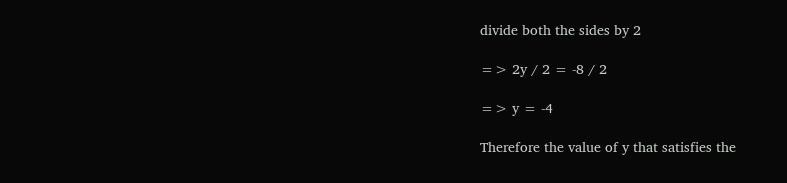divide both the sides by 2

=> 2y / 2 = -8 / 2

=> y = -4

Therefore the value of y that satisfies the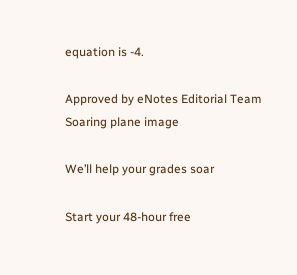equation is -4.

Approved by eNotes Editorial Team
Soaring plane image

We’ll help your grades soar

Start your 48-hour free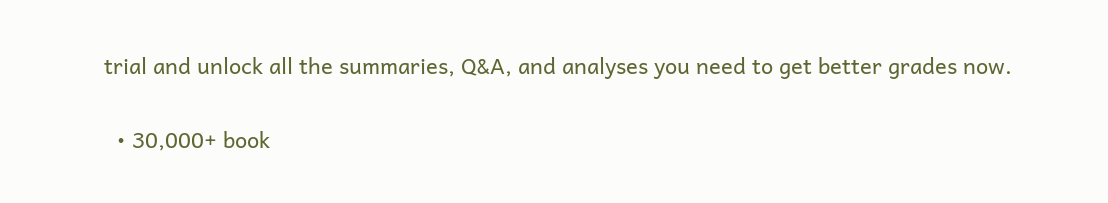trial and unlock all the summaries, Q&A, and analyses you need to get better grades now.

  • 30,000+ book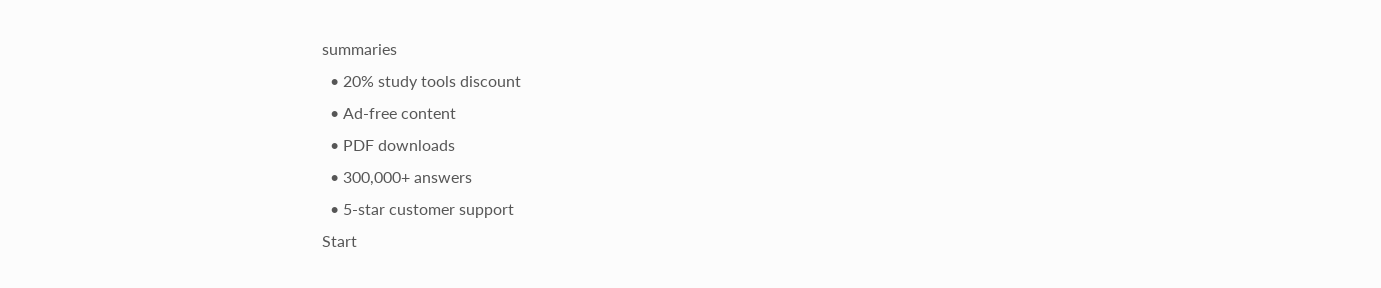summaries
  • 20% study tools discount
  • Ad-free content
  • PDF downloads
  • 300,000+ answers
  • 5-star customer support
Start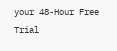your 48-Hour Free Trial